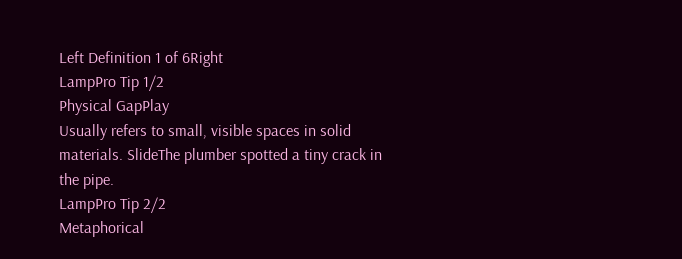Left Definition 1 of 6Right
LampPro Tip 1/2
Physical GapPlay
Usually refers to small, visible spaces in solid materials. SlideThe plumber spotted a tiny crack in the pipe.
LampPro Tip 2/2
Metaphorical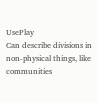UsePlay
Can describe divisions in non-physical things, like communities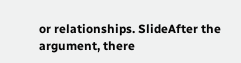or relationships. SlideAfter the argument, there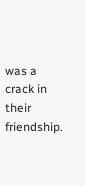was a crack in their friendship.